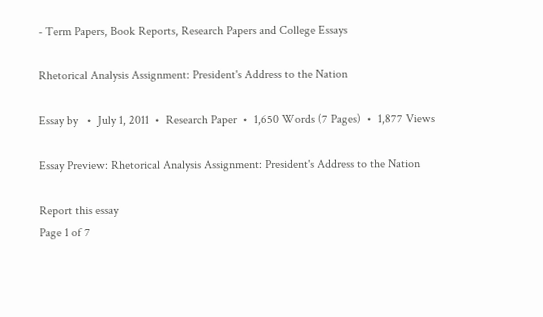- Term Papers, Book Reports, Research Papers and College Essays

Rhetorical Analysis Assignment: President's Address to the Nation

Essay by   •  July 1, 2011  •  Research Paper  •  1,650 Words (7 Pages)  •  1,877 Views

Essay Preview: Rhetorical Analysis Assignment: President's Address to the Nation

Report this essay
Page 1 of 7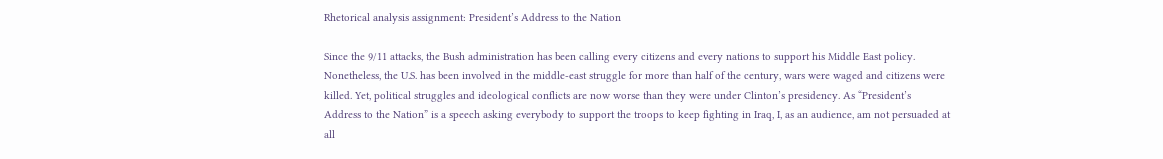Rhetorical analysis assignment: President’s Address to the Nation

Since the 9/11 attacks, the Bush administration has been calling every citizens and every nations to support his Middle East policy. Nonetheless, the U.S. has been involved in the middle-east struggle for more than half of the century, wars were waged and citizens were killed. Yet, political struggles and ideological conflicts are now worse than they were under Clinton’s presidency. As “President’s Address to the Nation” is a speech asking everybody to support the troops to keep fighting in Iraq, I, as an audience, am not persuaded at all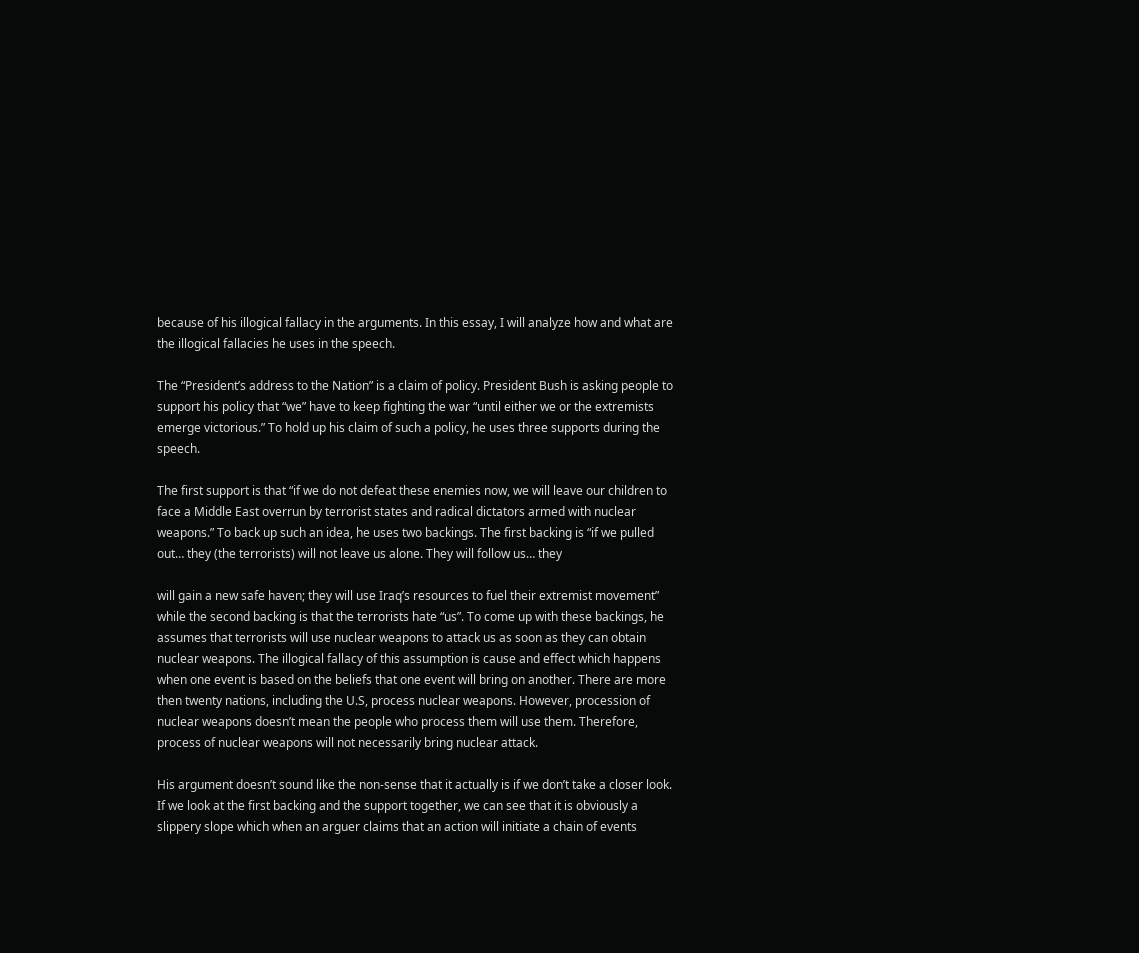because of his illogical fallacy in the arguments. In this essay, I will analyze how and what are the illogical fallacies he uses in the speech.

The “President’s address to the Nation” is a claim of policy. President Bush is asking people to support his policy that “we” have to keep fighting the war “until either we or the extremists emerge victorious.” To hold up his claim of such a policy, he uses three supports during the speech.

The first support is that “if we do not defeat these enemies now, we will leave our children to face a Middle East overrun by terrorist states and radical dictators armed with nuclear weapons.” To back up such an idea, he uses two backings. The first backing is “if we pulled out… they (the terrorists) will not leave us alone. They will follow us… they

will gain a new safe haven; they will use Iraq’s resources to fuel their extremist movement” while the second backing is that the terrorists hate “us”. To come up with these backings, he assumes that terrorists will use nuclear weapons to attack us as soon as they can obtain nuclear weapons. The illogical fallacy of this assumption is cause and effect which happens when one event is based on the beliefs that one event will bring on another. There are more then twenty nations, including the U.S, process nuclear weapons. However, procession of nuclear weapons doesn’t mean the people who process them will use them. Therefore, process of nuclear weapons will not necessarily bring nuclear attack.

His argument doesn’t sound like the non-sense that it actually is if we don’t take a closer look. If we look at the first backing and the support together, we can see that it is obviously a slippery slope which when an arguer claims that an action will initiate a chain of events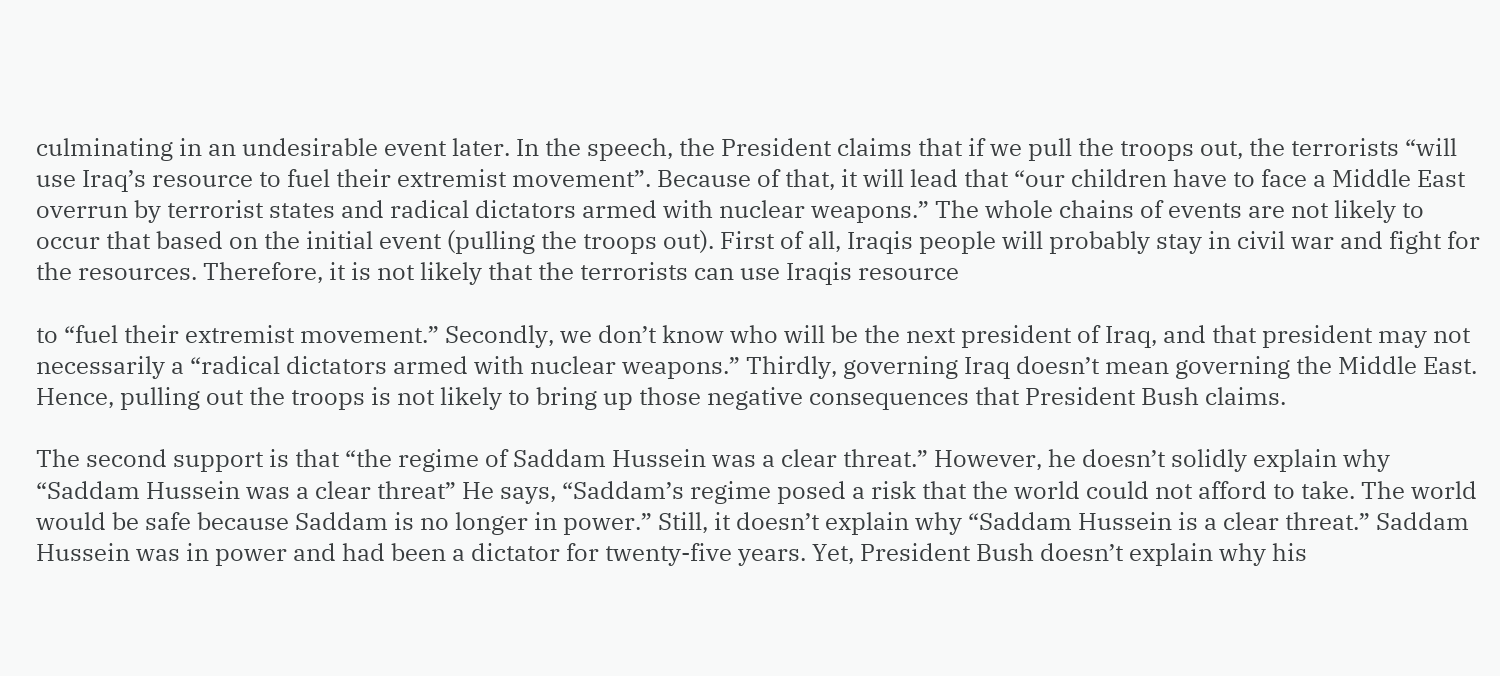culminating in an undesirable event later. In the speech, the President claims that if we pull the troops out, the terrorists “will use Iraq’s resource to fuel their extremist movement”. Because of that, it will lead that “our children have to face a Middle East overrun by terrorist states and radical dictators armed with nuclear weapons.” The whole chains of events are not likely to occur that based on the initial event (pulling the troops out). First of all, Iraqis people will probably stay in civil war and fight for the resources. Therefore, it is not likely that the terrorists can use Iraqis resource

to “fuel their extremist movement.” Secondly, we don’t know who will be the next president of Iraq, and that president may not necessarily a “radical dictators armed with nuclear weapons.” Thirdly, governing Iraq doesn’t mean governing the Middle East. Hence, pulling out the troops is not likely to bring up those negative consequences that President Bush claims.

The second support is that “the regime of Saddam Hussein was a clear threat.” However, he doesn’t solidly explain why “Saddam Hussein was a clear threat” He says, “Saddam’s regime posed a risk that the world could not afford to take. The world would be safe because Saddam is no longer in power.” Still, it doesn’t explain why “Saddam Hussein is a clear threat.” Saddam Hussein was in power and had been a dictator for twenty-five years. Yet, President Bush doesn’t explain why his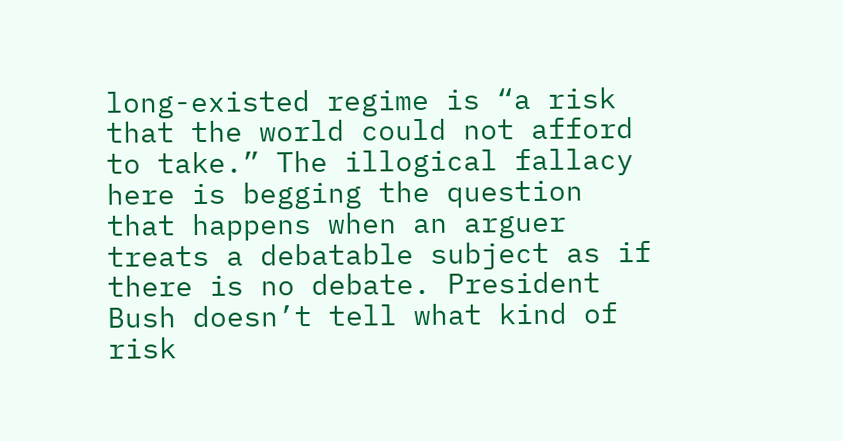long-existed regime is “a risk that the world could not afford to take.” The illogical fallacy here is begging the question that happens when an arguer treats a debatable subject as if there is no debate. President Bush doesn’t tell what kind of risk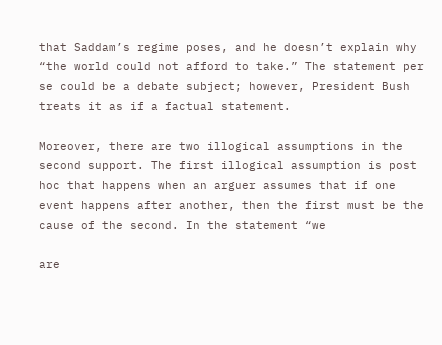that Saddam’s regime poses, and he doesn’t explain why “the world could not afford to take.” The statement per se could be a debate subject; however, President Bush treats it as if a factual statement.

Moreover, there are two illogical assumptions in the second support. The first illogical assumption is post hoc that happens when an arguer assumes that if one event happens after another, then the first must be the cause of the second. In the statement “we

are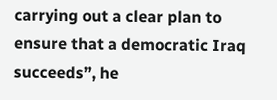carrying out a clear plan to ensure that a democratic Iraq succeeds”, he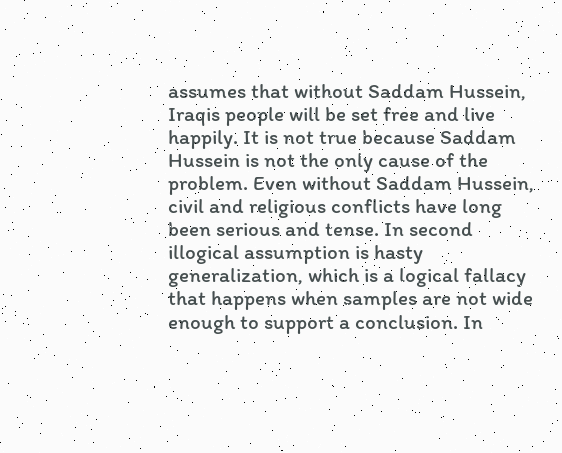assumes that without Saddam Hussein, Iraqis people will be set free and live happily. It is not true because Saddam Hussein is not the only cause of the problem. Even without Saddam Hussein, civil and religious conflicts have long been serious and tense. In second illogical assumption is hasty generalization, which is a logical fallacy that happens when samples are not wide enough to support a conclusion. In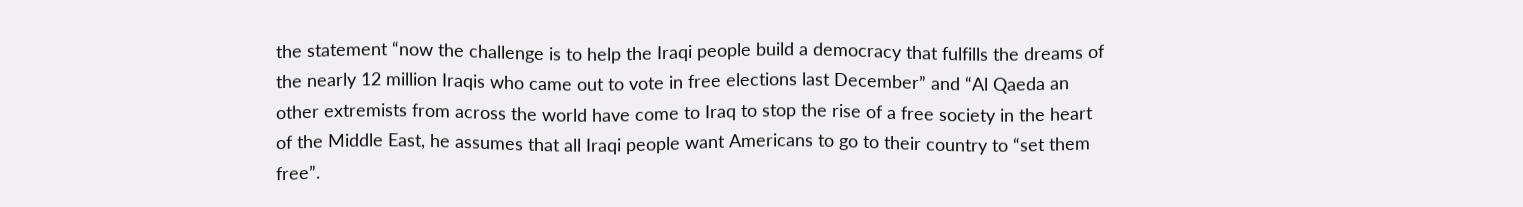the statement “now the challenge is to help the Iraqi people build a democracy that fulfills the dreams of the nearly 12 million Iraqis who came out to vote in free elections last December” and “Al Qaeda an other extremists from across the world have come to Iraq to stop the rise of a free society in the heart of the Middle East, he assumes that all Iraqi people want Americans to go to their country to “set them free”.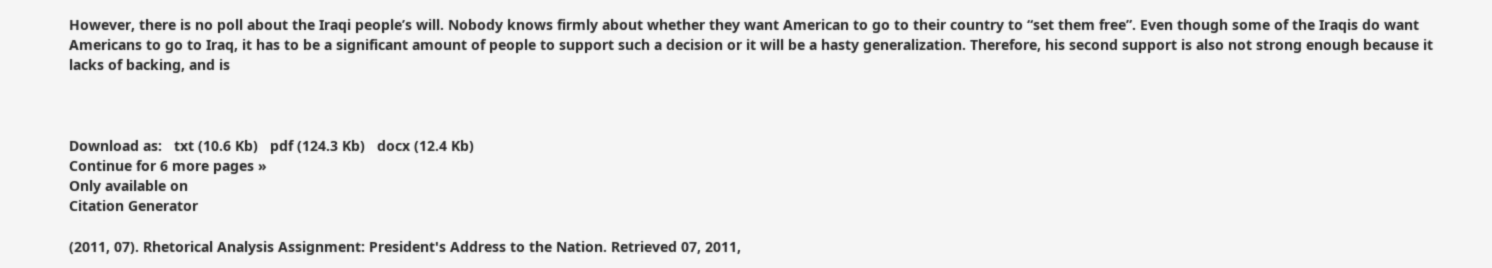However, there is no poll about the Iraqi people’s will. Nobody knows firmly about whether they want American to go to their country to “set them free”. Even though some of the Iraqis do want Americans to go to Iraq, it has to be a significant amount of people to support such a decision or it will be a hasty generalization. Therefore, his second support is also not strong enough because it lacks of backing, and is



Download as:   txt (10.6 Kb)   pdf (124.3 Kb)   docx (12.4 Kb)
Continue for 6 more pages »
Only available on
Citation Generator

(2011, 07). Rhetorical Analysis Assignment: President's Address to the Nation. Retrieved 07, 2011,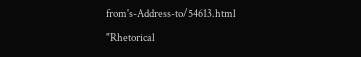from's-Address-to/54613.html

"Rhetorical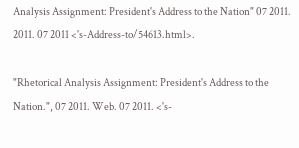Analysis Assignment: President's Address to the Nation" 07 2011. 2011. 07 2011 <'s-Address-to/54613.html>.

"Rhetorical Analysis Assignment: President's Address to the Nation.", 07 2011. Web. 07 2011. <'s-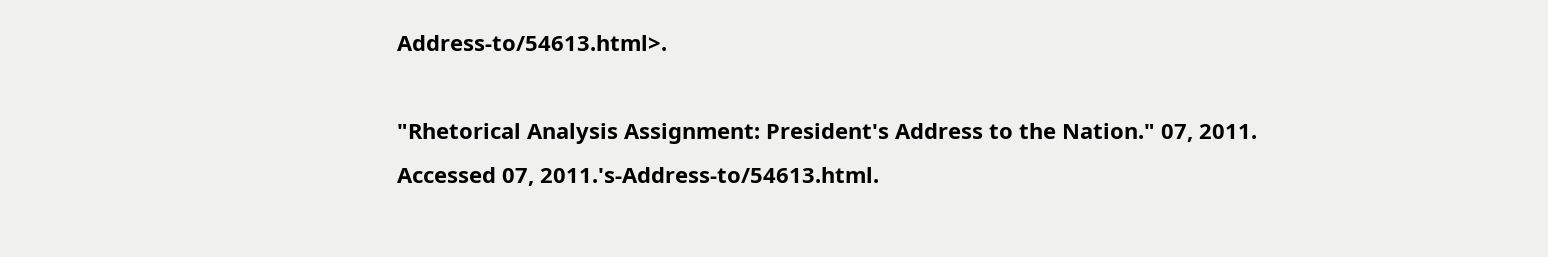Address-to/54613.html>.

"Rhetorical Analysis Assignment: President's Address to the Nation." 07, 2011. Accessed 07, 2011.'s-Address-to/54613.html.